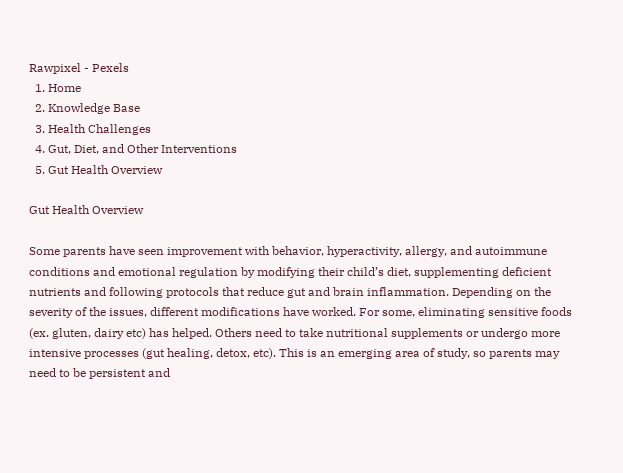Rawpixel - Pexels
  1. Home
  2. Knowledge Base
  3. Health Challenges
  4. Gut, Diet, and Other Interventions
  5. Gut Health Overview

Gut Health Overview

Some parents have seen improvement with behavior, hyperactivity, allergy, and autoimmune conditions and emotional regulation by modifying their child’s diet, supplementing deficient nutrients and following protocols that reduce gut and brain inflammation. Depending on the severity of the issues, different modifications have worked. For some, eliminating sensitive foods (ex. gluten, dairy etc) has helped. Others need to take nutritional supplements or undergo more intensive processes (gut healing, detox, etc). This is an emerging area of study, so parents may need to be persistent and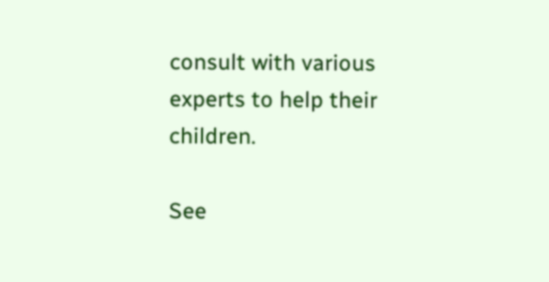consult with various experts to help their children.

See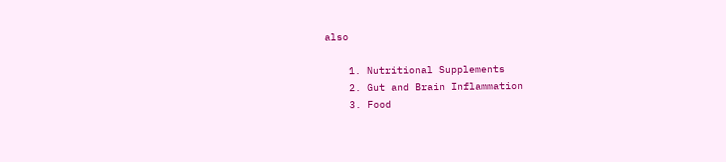also

    1. Nutritional Supplements
    2. Gut and Brain Inflammation
    3. Food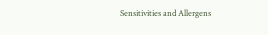Sensitivities and Allergens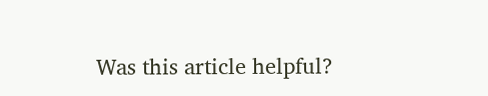Was this article helpful?